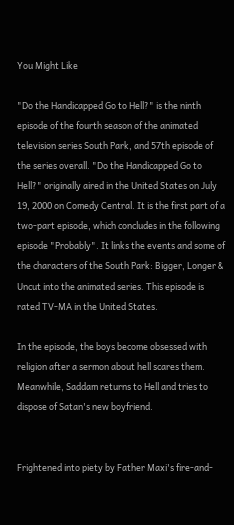You Might Like

"Do the Handicapped Go to Hell?" is the ninth episode of the fourth season of the animated television series South Park, and 57th episode of the series overall. "Do the Handicapped Go to Hell?" originally aired in the United States on July 19, 2000 on Comedy Central. It is the first part of a two-part episode, which concludes in the following episode "Probably". It links the events and some of the characters of the South Park: Bigger, Longer & Uncut into the animated series. This episode is rated TV-MA in the United States.

In the episode, the boys become obsessed with religion after a sermon about hell scares them. Meanwhile, Saddam returns to Hell and tries to dispose of Satan's new boyfriend.


Frightened into piety by Father Maxi's fire-and-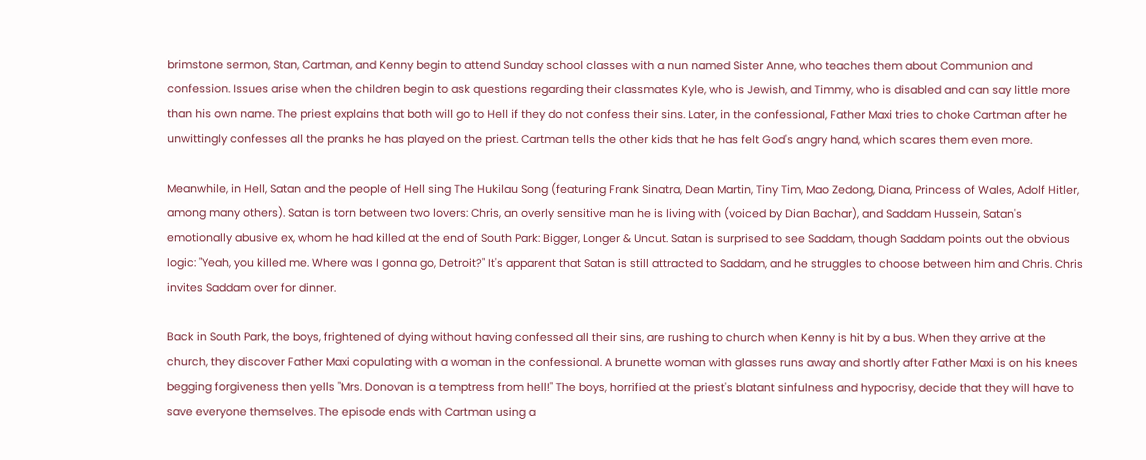brimstone sermon, Stan, Cartman, and Kenny begin to attend Sunday school classes with a nun named Sister Anne, who teaches them about Communion and confession. Issues arise when the children begin to ask questions regarding their classmates Kyle, who is Jewish, and Timmy, who is disabled and can say little more than his own name. The priest explains that both will go to Hell if they do not confess their sins. Later, in the confessional, Father Maxi tries to choke Cartman after he unwittingly confesses all the pranks he has played on the priest. Cartman tells the other kids that he has felt God's angry hand, which scares them even more.

Meanwhile, in Hell, Satan and the people of Hell sing The Hukilau Song (featuring Frank Sinatra, Dean Martin, Tiny Tim, Mao Zedong, Diana, Princess of Wales, Adolf Hitler, among many others). Satan is torn between two lovers: Chris, an overly sensitive man he is living with (voiced by Dian Bachar), and Saddam Hussein, Satan's emotionally abusive ex, whom he had killed at the end of South Park: Bigger, Longer & Uncut. Satan is surprised to see Saddam, though Saddam points out the obvious logic: "Yeah, you killed me. Where was I gonna go, Detroit?" It's apparent that Satan is still attracted to Saddam, and he struggles to choose between him and Chris. Chris invites Saddam over for dinner.

Back in South Park, the boys, frightened of dying without having confessed all their sins, are rushing to church when Kenny is hit by a bus. When they arrive at the church, they discover Father Maxi copulating with a woman in the confessional. A brunette woman with glasses runs away and shortly after Father Maxi is on his knees begging forgiveness then yells "Mrs. Donovan is a temptress from hell!" The boys, horrified at the priest's blatant sinfulness and hypocrisy, decide that they will have to save everyone themselves. The episode ends with Cartman using a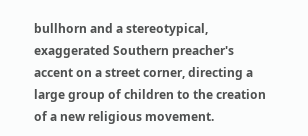bullhorn and a stereotypical, exaggerated Southern preacher's accent on a street corner, directing a large group of children to the creation of a new religious movement.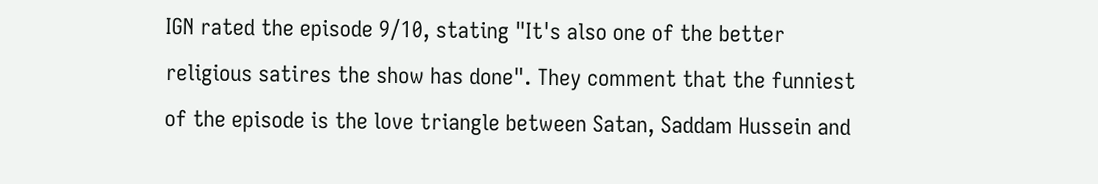IGN rated the episode 9/10, stating "It's also one of the better religious satires the show has done". They comment that the funniest of the episode is the love triangle between Satan, Saddam Hussein and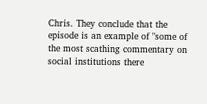Chris. They conclude that the episode is an example of "some of the most scathing commentary on social institutions there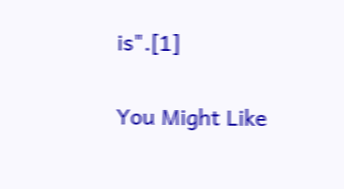is".[1]

You Might Like